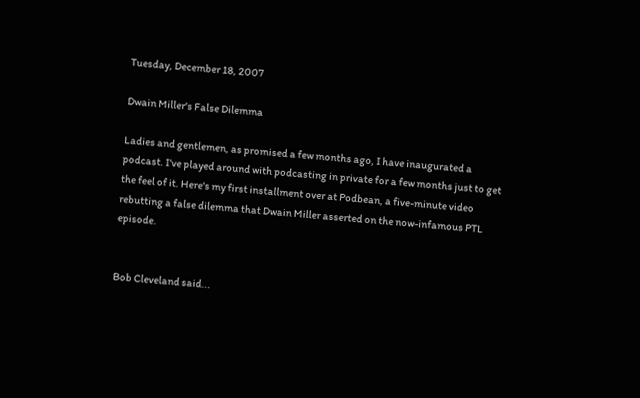Tuesday, December 18, 2007

Dwain Miller's False Dilemma

Ladies and gentlemen, as promised a few months ago, I have inaugurated a podcast. I've played around with podcasting in private for a few months just to get the feel of it. Here's my first installment over at Podbean, a five-minute video rebutting a false dilemma that Dwain Miller asserted on the now-infamous PTL episode.


Bob Cleveland said...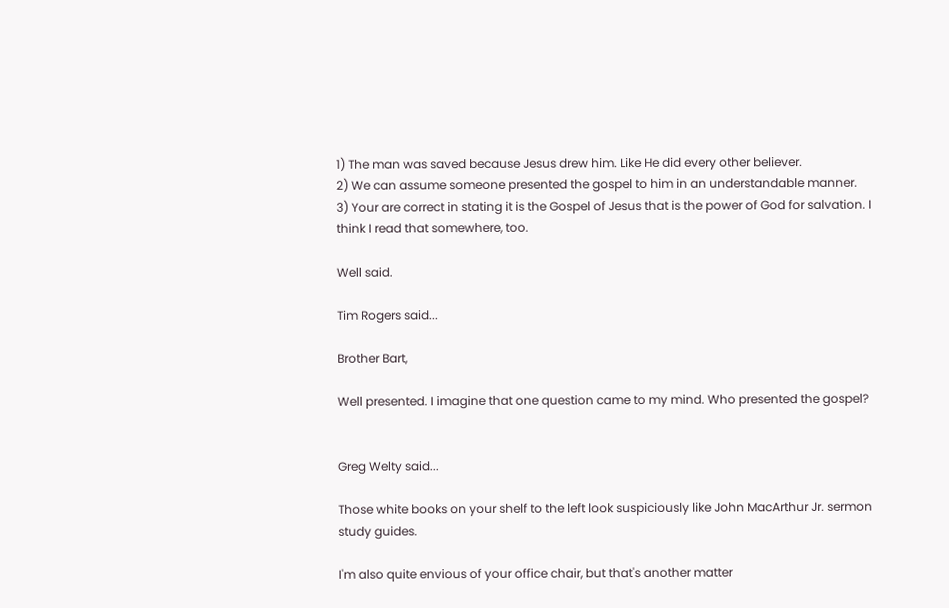1) The man was saved because Jesus drew him. Like He did every other believer.
2) We can assume someone presented the gospel to him in an understandable manner.
3) Your are correct in stating it is the Gospel of Jesus that is the power of God for salvation. I think I read that somewhere, too.

Well said.

Tim Rogers said...

Brother Bart,

Well presented. I imagine that one question came to my mind. Who presented the gospel?


Greg Welty said...

Those white books on your shelf to the left look suspiciously like John MacArthur Jr. sermon study guides.

I'm also quite envious of your office chair, but that's another matter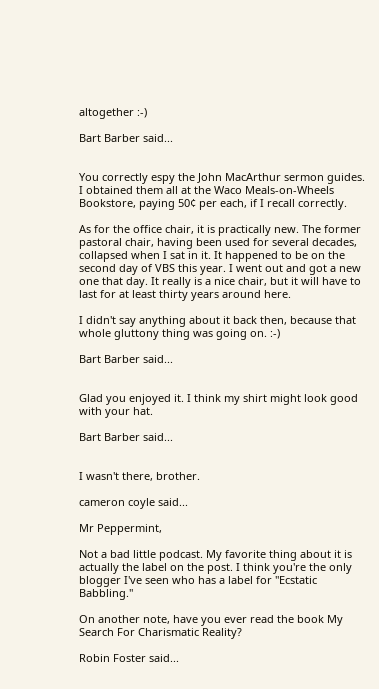altogether :-)

Bart Barber said...


You correctly espy the John MacArthur sermon guides. I obtained them all at the Waco Meals-on-Wheels Bookstore, paying 50¢ per each, if I recall correctly.

As for the office chair, it is practically new. The former pastoral chair, having been used for several decades, collapsed when I sat in it. It happened to be on the second day of VBS this year. I went out and got a new one that day. It really is a nice chair, but it will have to last for at least thirty years around here.

I didn't say anything about it back then, because that whole gluttony thing was going on. :-)

Bart Barber said...


Glad you enjoyed it. I think my shirt might look good with your hat.

Bart Barber said...


I wasn't there, brother.

cameron coyle said...

Mr Peppermint,

Not a bad little podcast. My favorite thing about it is actually the label on the post. I think you're the only blogger I've seen who has a label for "Ecstatic Babbling."

On another note, have you ever read the book My Search For Charismatic Reality?

Robin Foster said...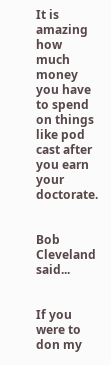It is amazing how much money you have to spend on things like pod cast after you earn your doctorate.


Bob Cleveland said...


If you were to don my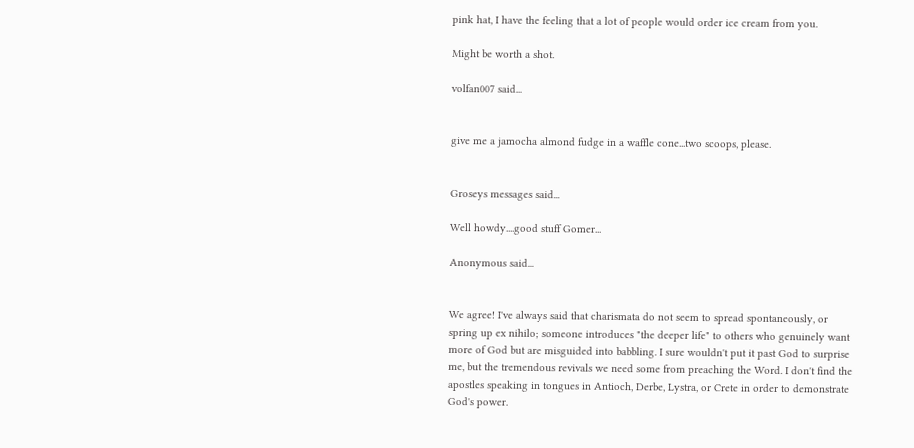pink hat, I have the feeling that a lot of people would order ice cream from you.

Might be worth a shot.

volfan007 said...


give me a jamocha almond fudge in a waffle cone...two scoops, please.


Groseys messages said...

Well howdy....good stuff Gomer...

Anonymous said...


We agree! I've always said that charismata do not seem to spread spontaneously, or spring up ex nihilo; someone introduces "the deeper life" to others who genuinely want more of God but are misguided into babbling. I sure wouldn't put it past God to surprise me, but the tremendous revivals we need some from preaching the Word. I don't find the apostles speaking in tongues in Antioch, Derbe, Lystra, or Crete in order to demonstrate God's power.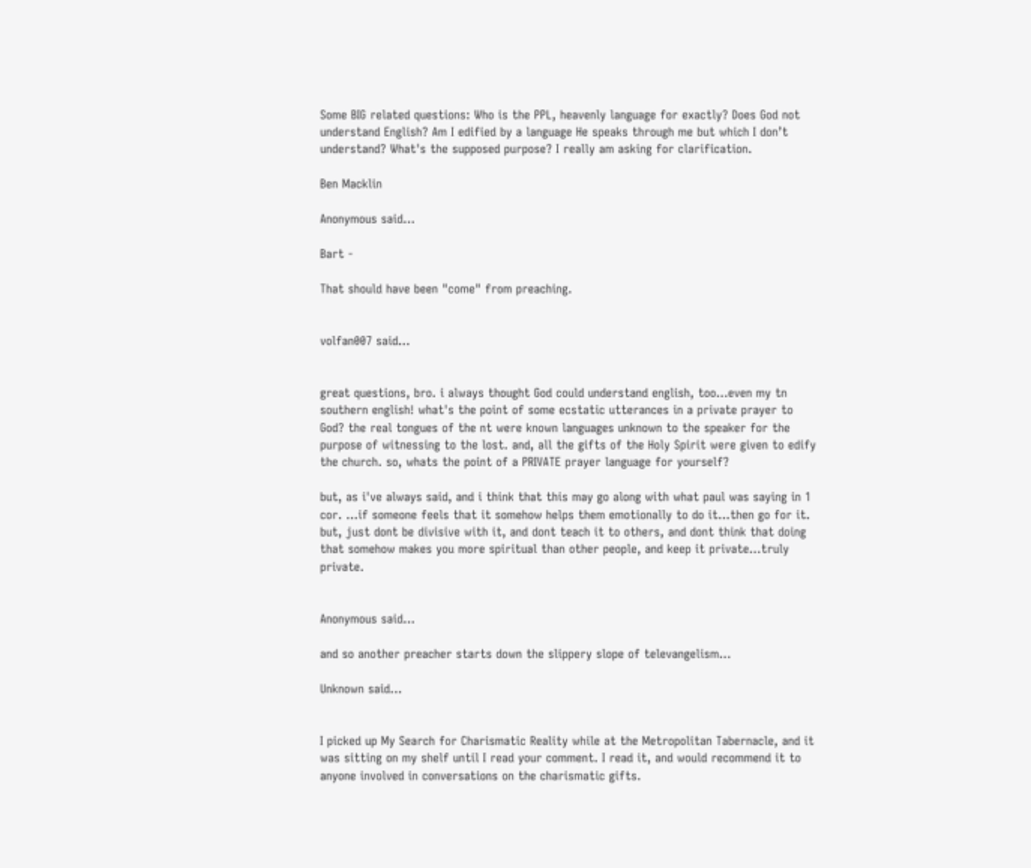Some BIG related questions: Who is the PPL, heavenly language for exactly? Does God not understand English? Am I edified by a language He speaks through me but which I don’t understand? What's the supposed purpose? I really am asking for clarification.

Ben Macklin

Anonymous said...

Bart -

That should have been "come" from preaching.


volfan007 said...


great questions, bro. i always thought God could understand english, too...even my tn southern english! what's the point of some ecstatic utterances in a private prayer to God? the real tongues of the nt were known languages unknown to the speaker for the purpose of witnessing to the lost. and, all the gifts of the Holy Spirit were given to edify the church. so, whats the point of a PRIVATE prayer language for yourself?

but, as i've always said, and i think that this may go along with what paul was saying in 1 cor. ...if someone feels that it somehow helps them emotionally to do it...then go for it. but, just dont be divisive with it, and dont teach it to others, and dont think that doing that somehow makes you more spiritual than other people, and keep it private...truly private.


Anonymous said...

and so another preacher starts down the slippery slope of televangelism...

Unknown said...


I picked up My Search for Charismatic Reality while at the Metropolitan Tabernacle, and it was sitting on my shelf until I read your comment. I read it, and would recommend it to anyone involved in conversations on the charismatic gifts.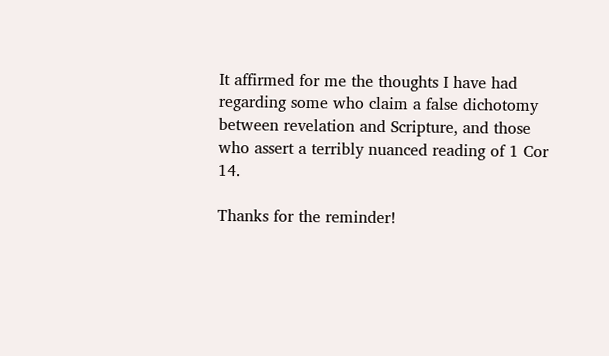It affirmed for me the thoughts I have had regarding some who claim a false dichotomy between revelation and Scripture, and those who assert a terribly nuanced reading of 1 Cor 14.

Thanks for the reminder!